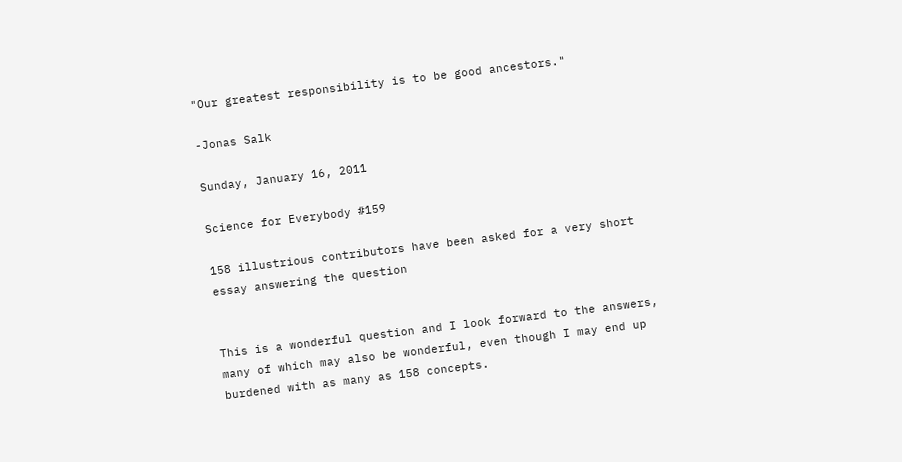"Our greatest responsibility is to be good ancestors."

-Jonas Salk

Sunday, January 16, 2011

Science for Everybody #159

158 illustrious contributors have been asked for a very short essay answering the question


This is a wonderful question and I look forward to the answers, many of which may also be wonderful, even though I may end up burdened with as many as 158 concepts.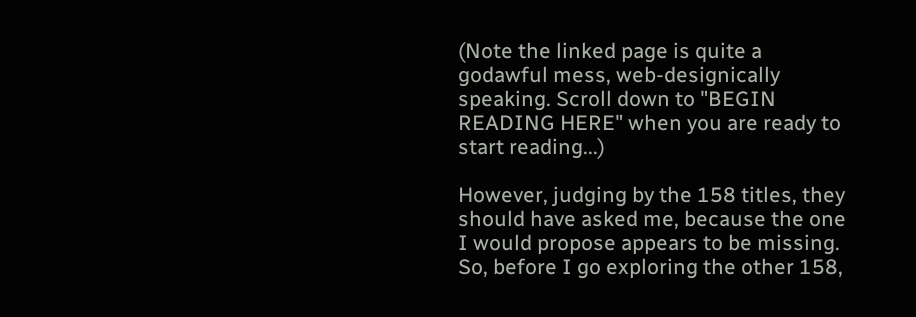(Note the linked page is quite a godawful mess, web-designically speaking. Scroll down to "BEGIN READING HERE" when you are ready to start reading...)

However, judging by the 158 titles, they should have asked me, because the one I would propose appears to be missing. So, before I go exploring the other 158,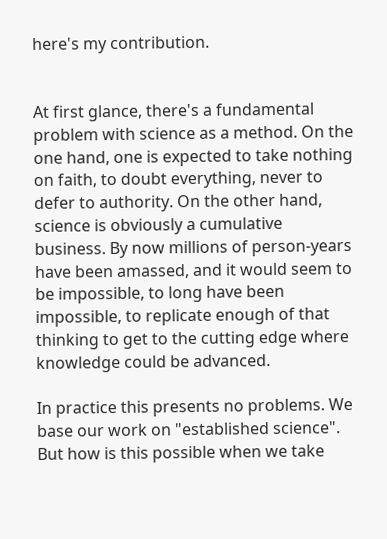here's my contribution.


At first glance, there's a fundamental problem with science as a method. On the one hand, one is expected to take nothing on faith, to doubt everything, never to defer to authority. On the other hand, science is obviously a cumulative business. By now millions of person-years have been amassed, and it would seem to be impossible, to long have been impossible, to replicate enough of that thinking to get to the cutting edge where knowledge could be advanced.

In practice this presents no problems. We base our work on "established science". But how is this possible when we take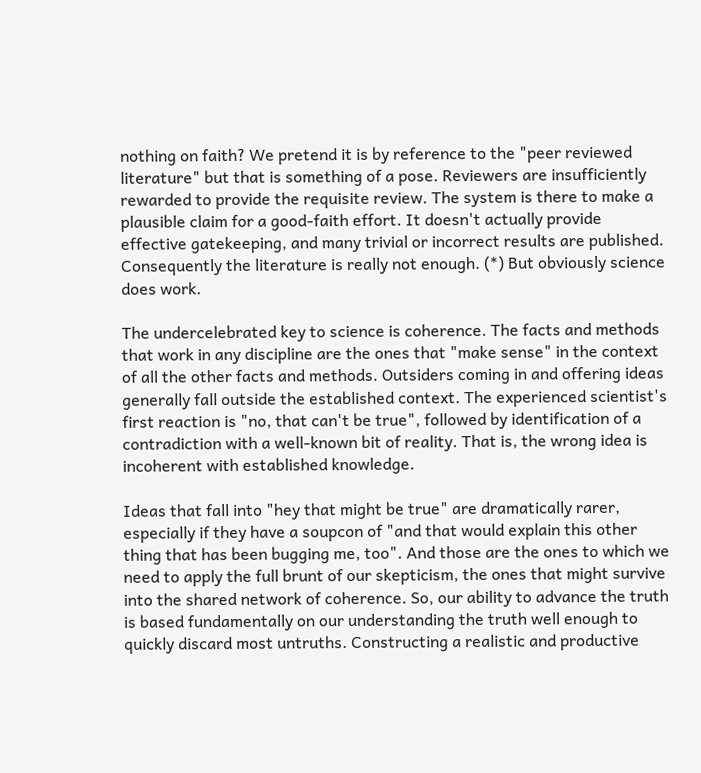nothing on faith? We pretend it is by reference to the "peer reviewed literature" but that is something of a pose. Reviewers are insufficiently rewarded to provide the requisite review. The system is there to make a plausible claim for a good-faith effort. It doesn't actually provide effective gatekeeping, and many trivial or incorrect results are published. Consequently the literature is really not enough. (*) But obviously science does work.

The undercelebrated key to science is coherence. The facts and methods that work in any discipline are the ones that "make sense" in the context of all the other facts and methods. Outsiders coming in and offering ideas generally fall outside the established context. The experienced scientist's first reaction is "no, that can't be true", followed by identification of a contradiction with a well-known bit of reality. That is, the wrong idea is incoherent with established knowledge.

Ideas that fall into "hey that might be true" are dramatically rarer, especially if they have a soupcon of "and that would explain this other thing that has been bugging me, too". And those are the ones to which we need to apply the full brunt of our skepticism, the ones that might survive into the shared network of coherence. So, our ability to advance the truth is based fundamentally on our understanding the truth well enough to quickly discard most untruths. Constructing a realistic and productive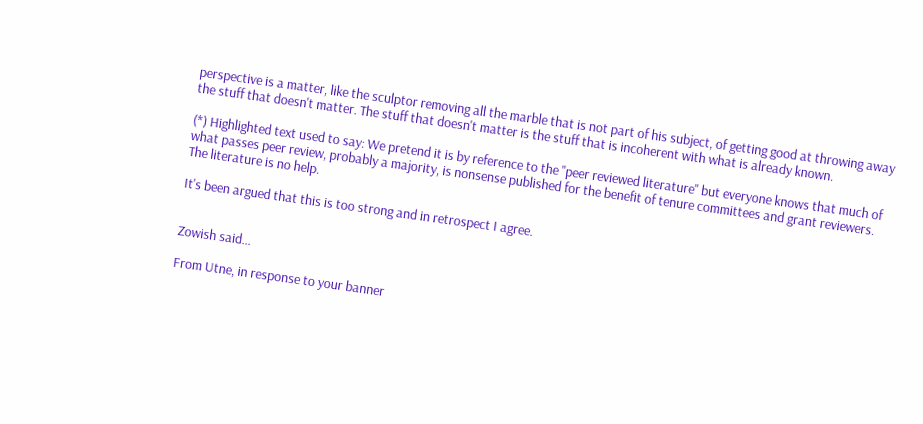perspective is a matter, like the sculptor removing all the marble that is not part of his subject, of getting good at throwing away the stuff that doesn't matter. The stuff that doesn't matter is the stuff that is incoherent with what is already known.

(*) Highlighted text used to say: We pretend it is by reference to the "peer reviewed literature" but everyone knows that much of what passes peer review, probably a majority, is nonsense published for the benefit of tenure committees and grant reviewers. The literature is no help.

It's been argued that this is too strong and in retrospect I agree.


Zowish said...

From Utne, in response to your banner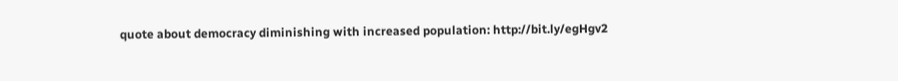quote about democracy diminishing with increased population: http://bit.ly/egHgv2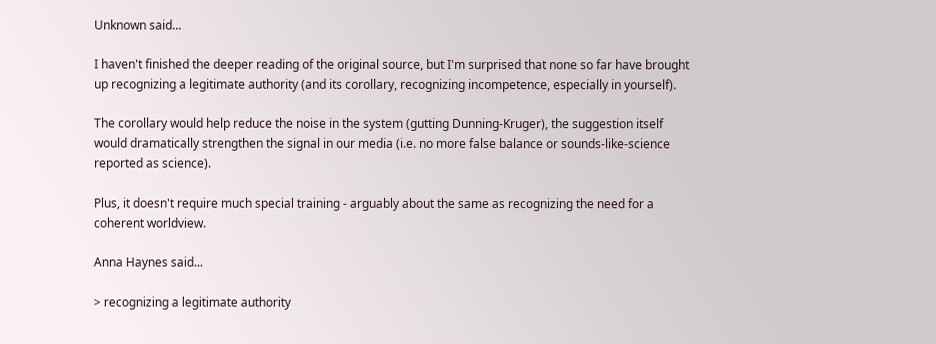Unknown said...

I haven't finished the deeper reading of the original source, but I'm surprised that none so far have brought up recognizing a legitimate authority (and its corollary, recognizing incompetence, especially in yourself).

The corollary would help reduce the noise in the system (gutting Dunning-Kruger), the suggestion itself would dramatically strengthen the signal in our media (i.e. no more false balance or sounds-like-science reported as science).

Plus, it doesn't require much special training - arguably about the same as recognizing the need for a coherent worldview.

Anna Haynes said...

> recognizing a legitimate authority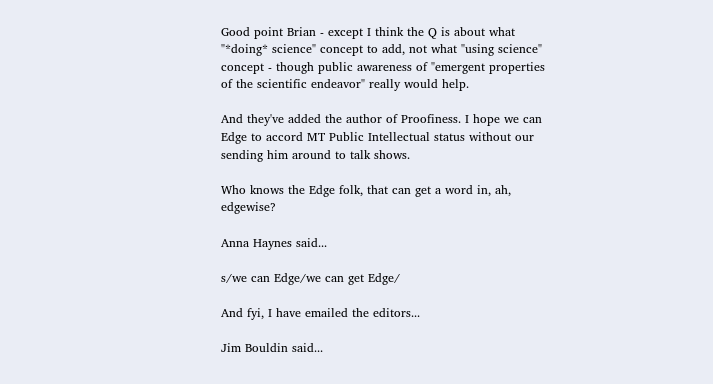Good point Brian - except I think the Q is about what "*doing* science" concept to add, not what "using science" concept - though public awareness of "emergent properties of the scientific endeavor" really would help.

And they've added the author of Proofiness. I hope we can Edge to accord MT Public Intellectual status without our sending him around to talk shows.

Who knows the Edge folk, that can get a word in, ah, edgewise?

Anna Haynes said...

s/we can Edge/we can get Edge/

And fyi, I have emailed the editors...

Jim Bouldin said...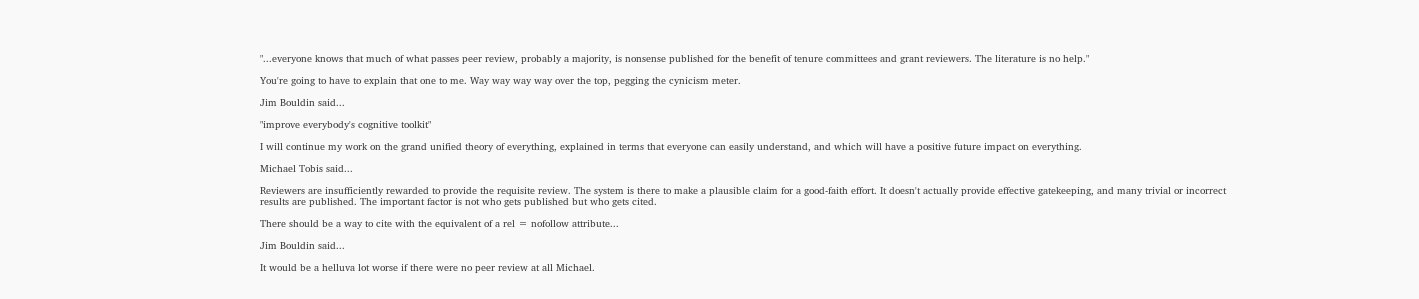"...everyone knows that much of what passes peer review, probably a majority, is nonsense published for the benefit of tenure committees and grant reviewers. The literature is no help."

You're going to have to explain that one to me. Way way way way over the top, pegging the cynicism meter.

Jim Bouldin said...

"improve everybody's cognitive toolkit"

I will continue my work on the grand unified theory of everything, explained in terms that everyone can easily understand, and which will have a positive future impact on everything.

Michael Tobis said...

Reviewers are insufficiently rewarded to provide the requisite review. The system is there to make a plausible claim for a good-faith effort. It doesn't actually provide effective gatekeeping, and many trivial or incorrect results are published. The important factor is not who gets published but who gets cited.

There should be a way to cite with the equivalent of a rel = nofollow attribute...

Jim Bouldin said...

It would be a helluva lot worse if there were no peer review at all Michael.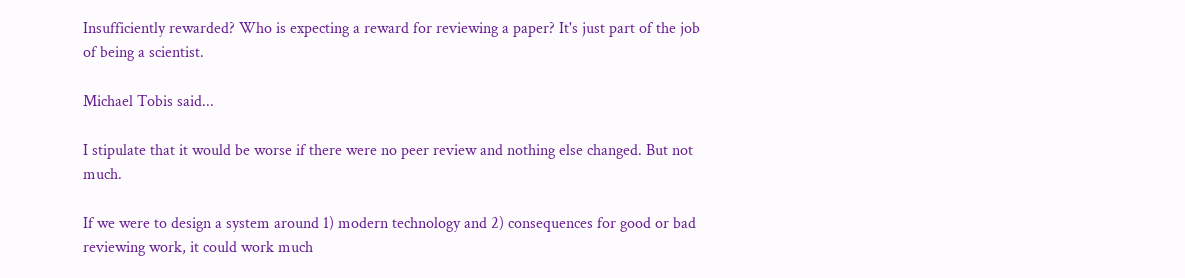Insufficiently rewarded? Who is expecting a reward for reviewing a paper? It's just part of the job of being a scientist.

Michael Tobis said...

I stipulate that it would be worse if there were no peer review and nothing else changed. But not much.

If we were to design a system around 1) modern technology and 2) consequences for good or bad reviewing work, it could work much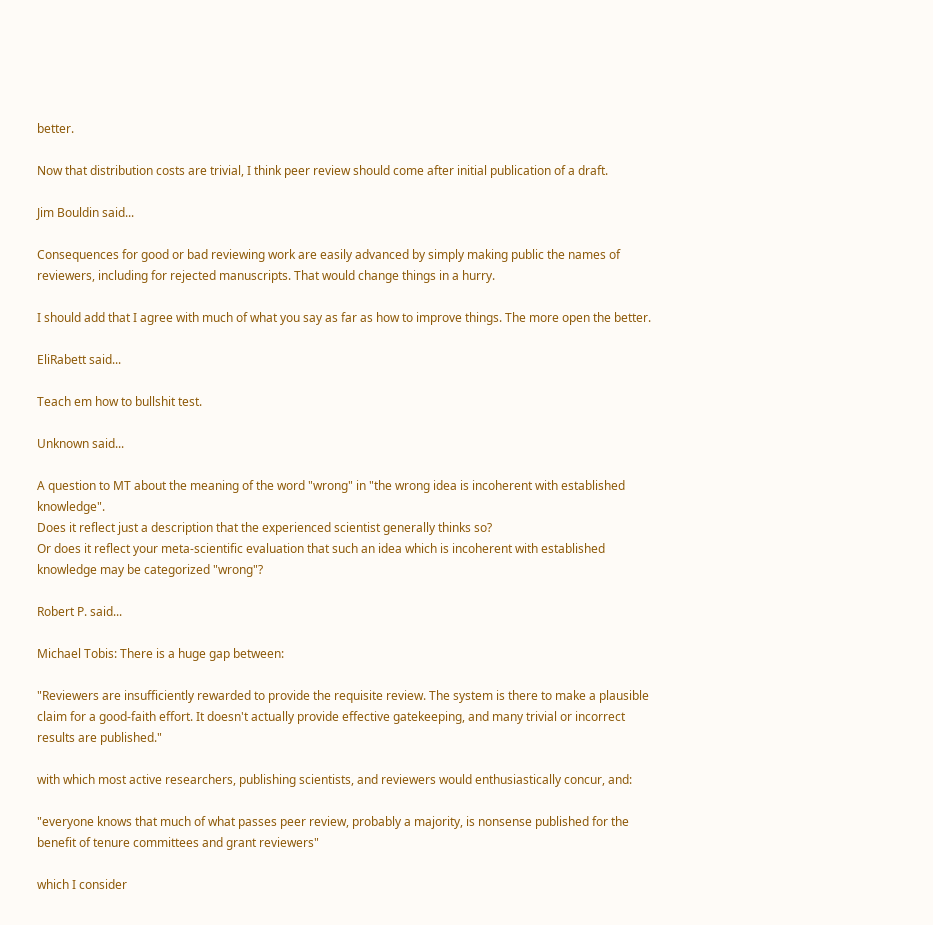better.

Now that distribution costs are trivial, I think peer review should come after initial publication of a draft.

Jim Bouldin said...

Consequences for good or bad reviewing work are easily advanced by simply making public the names of reviewers, including for rejected manuscripts. That would change things in a hurry.

I should add that I agree with much of what you say as far as how to improve things. The more open the better.

EliRabett said...

Teach em how to bullshit test.

Unknown said...

A question to MT about the meaning of the word "wrong" in "the wrong idea is incoherent with established knowledge".
Does it reflect just a description that the experienced scientist generally thinks so?
Or does it reflect your meta-scientific evaluation that such an idea which is incoherent with established knowledge may be categorized "wrong"?

Robert P. said...

Michael Tobis: There is a huge gap between:

"Reviewers are insufficiently rewarded to provide the requisite review. The system is there to make a plausible claim for a good-faith effort. It doesn't actually provide effective gatekeeping, and many trivial or incorrect results are published."

with which most active researchers, publishing scientists, and reviewers would enthusiastically concur, and:

"everyone knows that much of what passes peer review, probably a majority, is nonsense published for the benefit of tenure committees and grant reviewers"

which I consider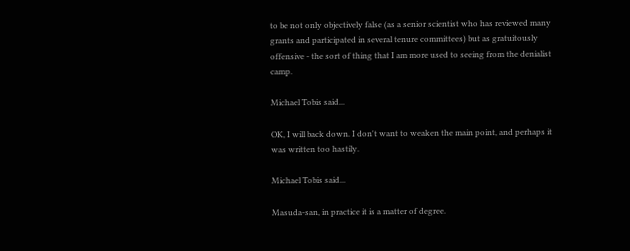to be not only objectively false (as a senior scientist who has reviewed many grants and participated in several tenure committees) but as gratuitously offensive - the sort of thing that I am more used to seeing from the denialist camp.

Michael Tobis said...

OK, I will back down. I don't want to weaken the main point, and perhaps it was written too hastily.

Michael Tobis said...

Masuda-san, in practice it is a matter of degree.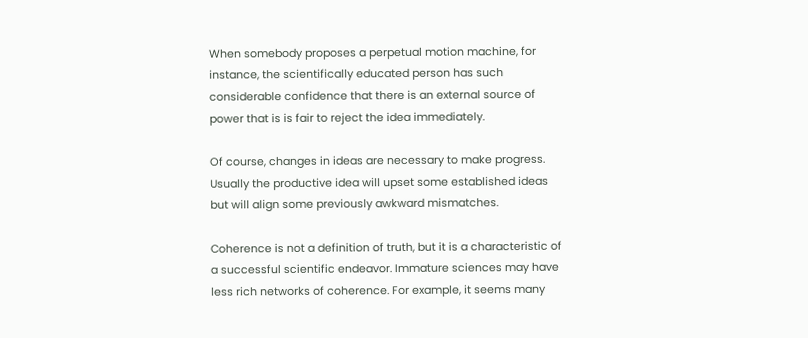When somebody proposes a perpetual motion machine, for instance, the scientifically educated person has such considerable confidence that there is an external source of power that is is fair to reject the idea immediately.

Of course, changes in ideas are necessary to make progress. Usually the productive idea will upset some established ideas but will align some previously awkward mismatches.

Coherence is not a definition of truth, but it is a characteristic of a successful scientific endeavor. Immature sciences may have less rich networks of coherence. For example, it seems many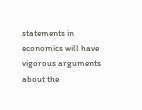statements in economics will have vigorous arguments about the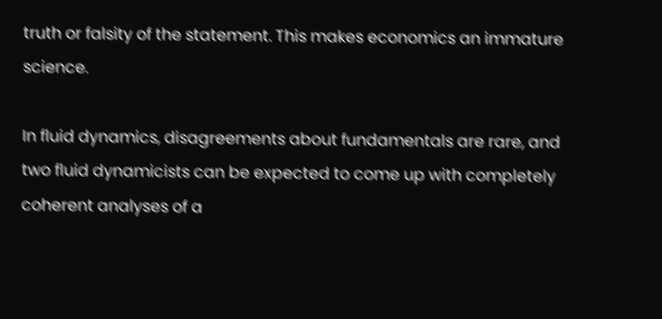truth or falsity of the statement. This makes economics an immature science.

In fluid dynamics, disagreements about fundamentals are rare, and two fluid dynamicists can be expected to come up with completely coherent analyses of a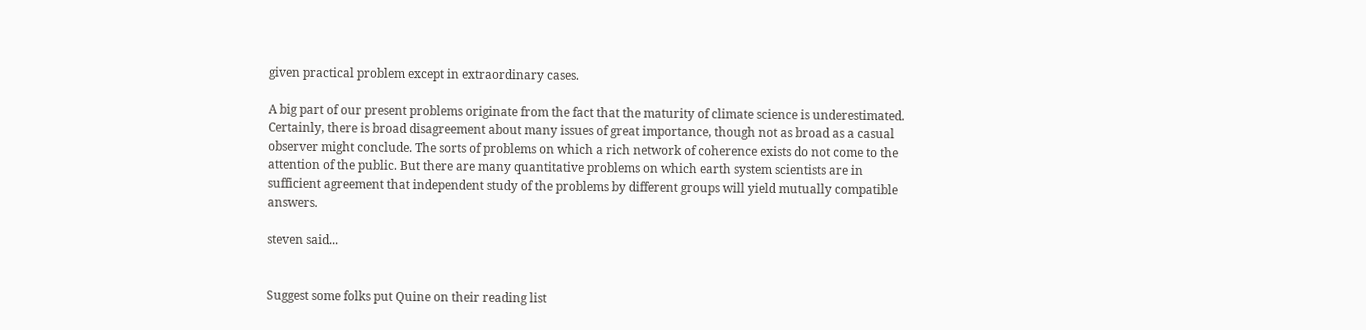given practical problem except in extraordinary cases.

A big part of our present problems originate from the fact that the maturity of climate science is underestimated. Certainly, there is broad disagreement about many issues of great importance, though not as broad as a casual observer might conclude. The sorts of problems on which a rich network of coherence exists do not come to the attention of the public. But there are many quantitative problems on which earth system scientists are in sufficient agreement that independent study of the problems by different groups will yield mutually compatible answers.

steven said...


Suggest some folks put Quine on their reading list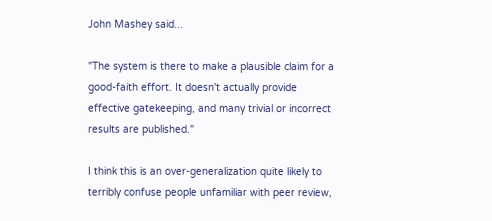John Mashey said...

"The system is there to make a plausible claim for a good-faith effort. It doesn't actually provide effective gatekeeping, and many trivial or incorrect results are published."

I think this is an over-generalization quite likely to terribly confuse people unfamiliar with peer review,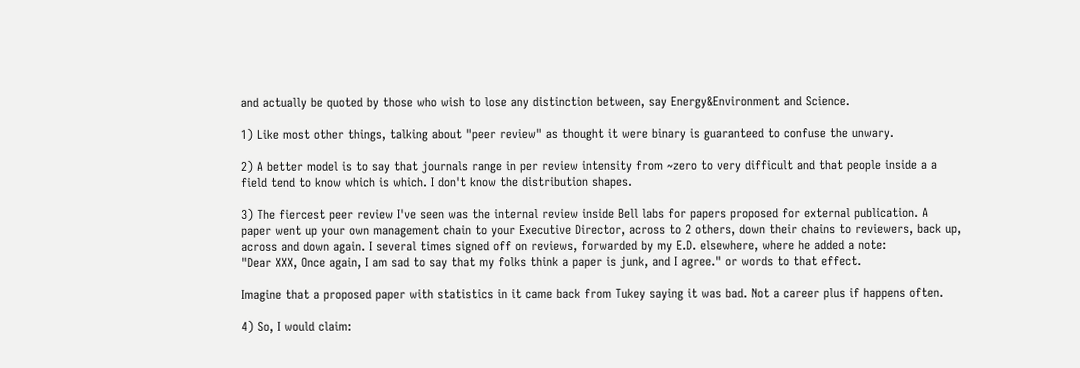and actually be quoted by those who wish to lose any distinction between, say Energy&Environment and Science.

1) Like most other things, talking about "peer review" as thought it were binary is guaranteed to confuse the unwary.

2) A better model is to say that journals range in per review intensity from ~zero to very difficult and that people inside a a field tend to know which is which. I don't know the distribution shapes.

3) The fiercest peer review I've seen was the internal review inside Bell labs for papers proposed for external publication. A paper went up your own management chain to your Executive Director, across to 2 others, down their chains to reviewers, back up, across and down again. I several times signed off on reviews, forwarded by my E.D. elsewhere, where he added a note:
"Dear XXX, Once again, I am sad to say that my folks think a paper is junk, and I agree." or words to that effect.

Imagine that a proposed paper with statistics in it came back from Tukey saying it was bad. Not a career plus if happens often.

4) So, I would claim: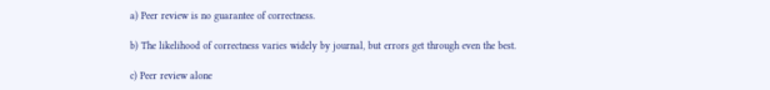a) Peer review is no guarantee of correctness.

b) The likelihood of correctness varies widely by journal, but errors get through even the best.

c) Peer review alone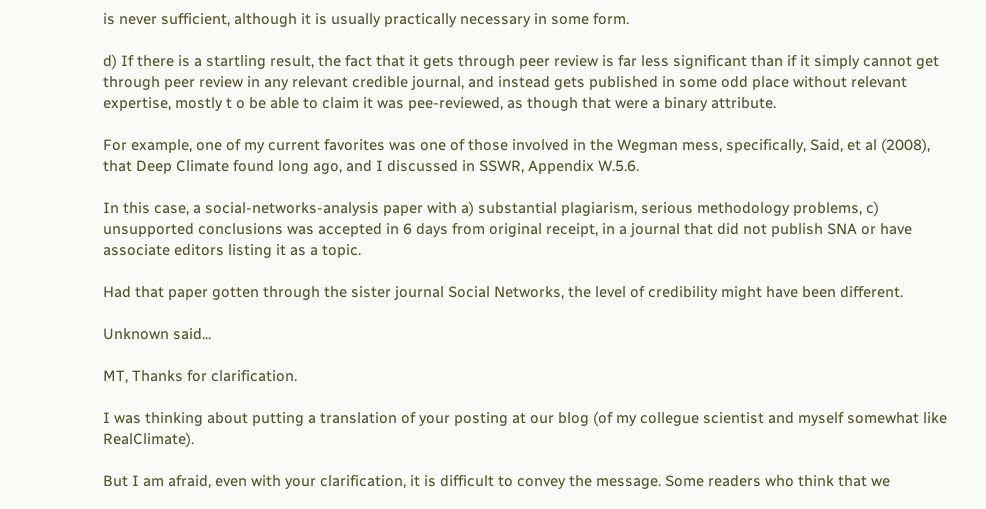is never sufficient, although it is usually practically necessary in some form.

d) If there is a startling result, the fact that it gets through peer review is far less significant than if it simply cannot get through peer review in any relevant credible journal, and instead gets published in some odd place without relevant expertise, mostly t o be able to claim it was pee-reviewed, as though that were a binary attribute.

For example, one of my current favorites was one of those involved in the Wegman mess, specifically, Said, et al (2008), that Deep Climate found long ago, and I discussed in SSWR, Appendix W.5.6.

In this case, a social-networks-analysis paper with a) substantial plagiarism, serious methodology problems, c) unsupported conclusions was accepted in 6 days from original receipt, in a journal that did not publish SNA or have associate editors listing it as a topic.

Had that paper gotten through the sister journal Social Networks, the level of credibility might have been different.

Unknown said...

MT, Thanks for clarification.

I was thinking about putting a translation of your posting at our blog (of my collegue scientist and myself somewhat like RealClimate).

But I am afraid, even with your clarification, it is difficult to convey the message. Some readers who think that we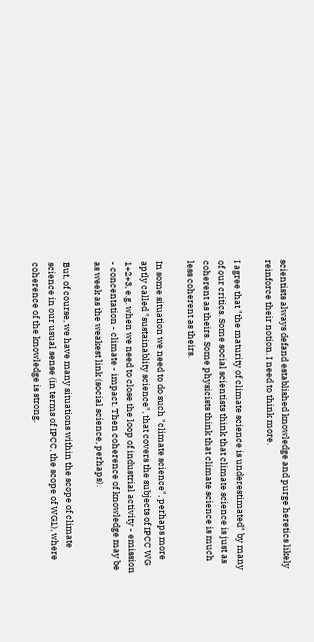scientists always defand established knowledge and purge heretics likely reinforce their notion. I need to think more.

I agree that "the maturity of climate science is underestimated" by many of our critics. Some social scientists think that climate science is just as coherent as theirs. Some physicists think that climate science is much less coherent as theirs.

In some situation we need to do such "climate science", perhaps more aptly called "sustainablity science", that covers the subjects of IPCC WG 1+2+3, e.g. when we need to close the loop of industrial activity - emission - concentation - climate - impact. Then coherence of knowledge may be as week as the weakest link (social science, perhaps).

But, of course, we have many situations within the scope of climate science in our usual sense (in terms of IPCC, the scope of WG1), where coherence of the knowledge is strong.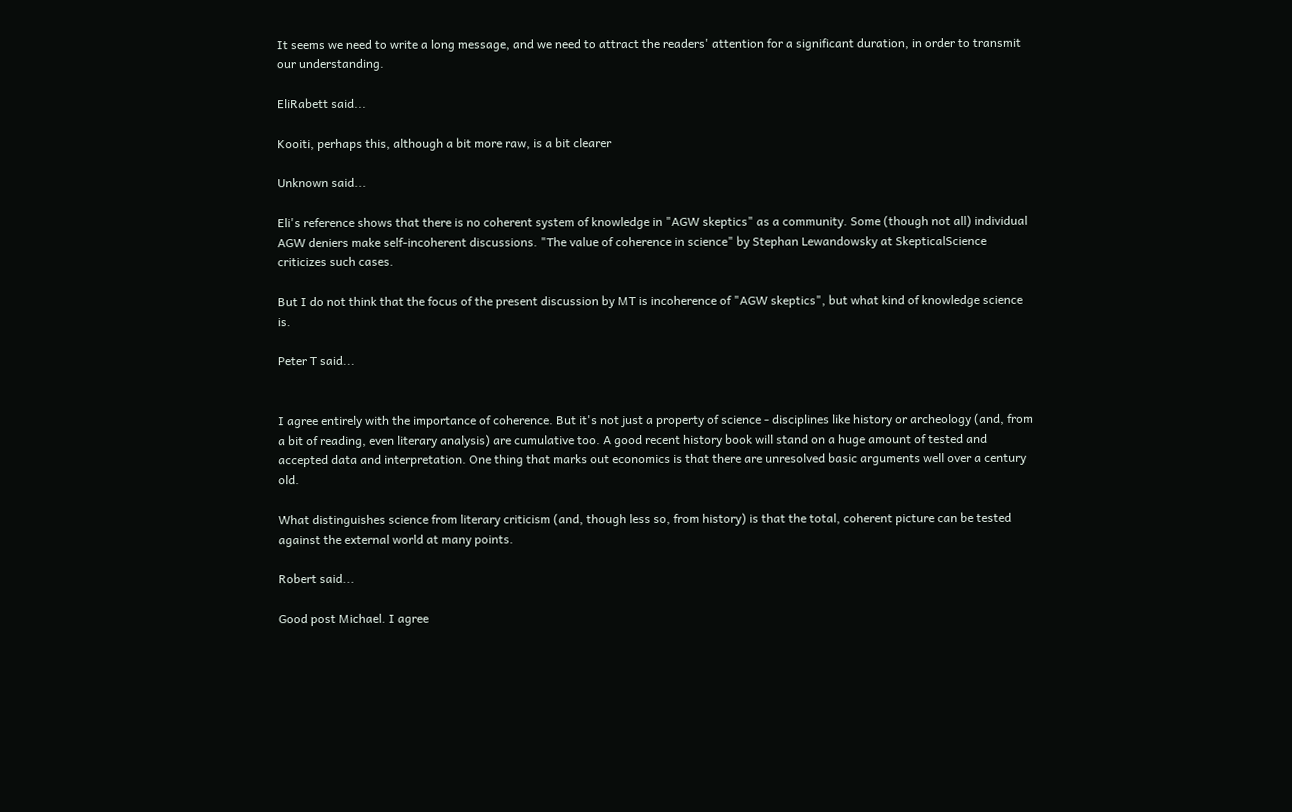It seems we need to write a long message, and we need to attract the readers' attention for a significant duration, in order to transmit our understanding.

EliRabett said...

Kooiti, perhaps this, although a bit more raw, is a bit clearer

Unknown said...

Eli's reference shows that there is no coherent system of knowledge in "AGW skeptics" as a community. Some (though not all) individual AGW deniers make self-incoherent discussions. "The value of coherence in science" by Stephan Lewandowsky at SkepticalScience criticizes such cases.

But I do not think that the focus of the present discussion by MT is incoherence of "AGW skeptics", but what kind of knowledge science is.

Peter T said...


I agree entirely with the importance of coherence. But it's not just a property of science - disciplines like history or archeology (and, from a bit of reading, even literary analysis) are cumulative too. A good recent history book will stand on a huge amount of tested and accepted data and interpretation. One thing that marks out economics is that there are unresolved basic arguments well over a century old.

What distinguishes science from literary criticism (and, though less so, from history) is that the total, coherent picture can be tested against the external world at many points.

Robert said...

Good post Michael. I agree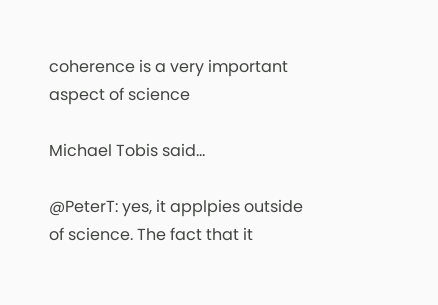coherence is a very important aspect of science

Michael Tobis said...

@PeterT: yes, it applpies outside of science. The fact that it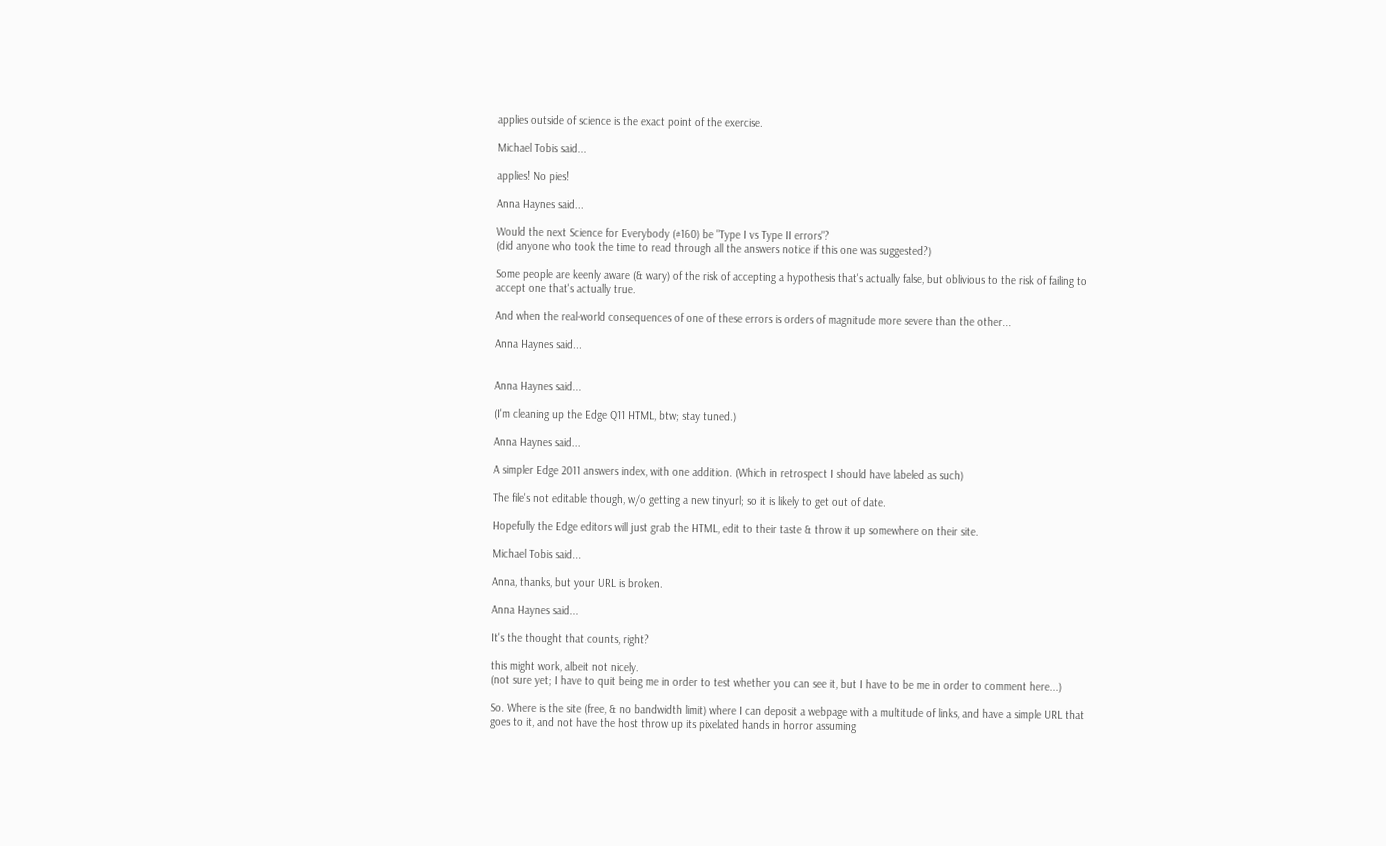applies outside of science is the exact point of the exercise.

Michael Tobis said...

applies! No pies!

Anna Haynes said...

Would the next Science for Everybody (#160) be "Type I vs Type II errors"?
(did anyone who took the time to read through all the answers notice if this one was suggested?)

Some people are keenly aware (& wary) of the risk of accepting a hypothesis that's actually false, but oblivious to the risk of failing to accept one that's actually true.

And when the real-world consequences of one of these errors is orders of magnitude more severe than the other...

Anna Haynes said...


Anna Haynes said...

(I'm cleaning up the Edge Q11 HTML, btw; stay tuned.)

Anna Haynes said...

A simpler Edge 2011 answers index, with one addition. (Which in retrospect I should have labeled as such)

The file's not editable though, w/o getting a new tinyurl; so it is likely to get out of date.

Hopefully the Edge editors will just grab the HTML, edit to their taste & throw it up somewhere on their site.

Michael Tobis said...

Anna, thanks, but your URL is broken.

Anna Haynes said...

It's the thought that counts, right?

this might work, albeit not nicely.
(not sure yet; I have to quit being me in order to test whether you can see it, but I have to be me in order to comment here...)

So. Where is the site (free, & no bandwidth limit) where I can deposit a webpage with a multitude of links, and have a simple URL that goes to it, and not have the host throw up its pixelated hands in horror assuming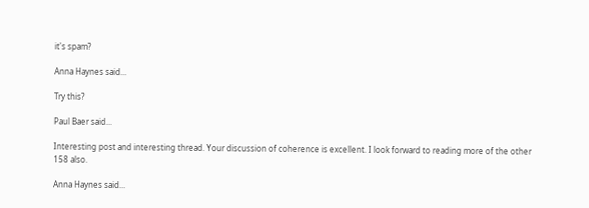it's spam?

Anna Haynes said...

Try this?

Paul Baer said...

Interesting post and interesting thread. Your discussion of coherence is excellent. I look forward to reading more of the other 158 also.

Anna Haynes said...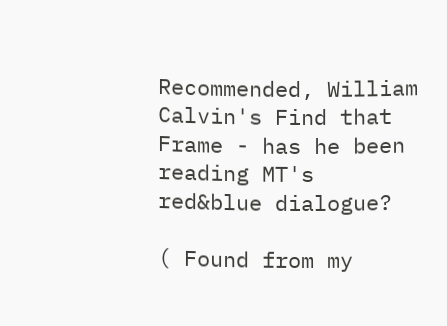Recommended, William Calvin's Find that Frame - has he been reading MT's red&blue dialogue?

( Found from my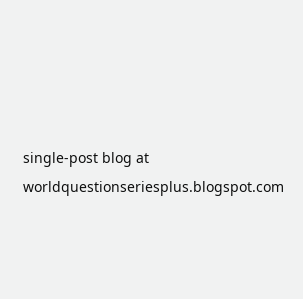single-post blog at worldquestionseriesplus.blogspot.com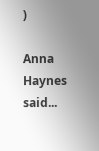)

Anna Haynes said...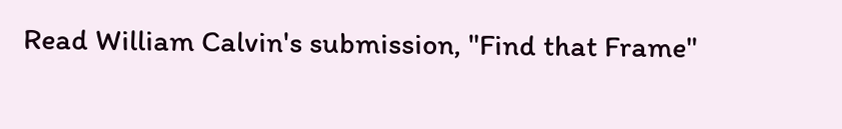Read William Calvin's submission, "Find that Frame"